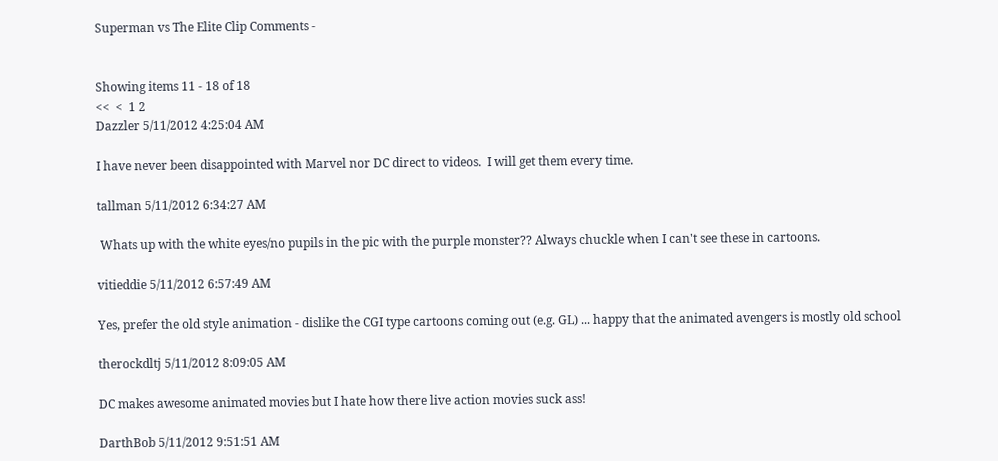Superman vs The Elite Clip Comments -


Showing items 11 - 18 of 18
<<  <  1 2
Dazzler 5/11/2012 4:25:04 AM

I have never been disappointed with Marvel nor DC direct to videos.  I will get them every time.

tallman 5/11/2012 6:34:27 AM

 Whats up with the white eyes/no pupils in the pic with the purple monster?? Always chuckle when I can't see these in cartoons.

vitieddie 5/11/2012 6:57:49 AM

Yes, prefer the old style animation - dislike the CGI type cartoons coming out (e.g. GL) ... happy that the animated avengers is mostly old school

therockdltj 5/11/2012 8:09:05 AM

DC makes awesome animated movies but I hate how there live action movies suck ass!

DarthBob 5/11/2012 9:51:51 AM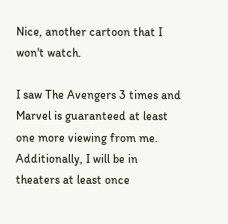Nice, another cartoon that I won't watch.

I saw The Avengers 3 times and Marvel is guaranteed at least one more viewing from me.  Additionally, I will be in theaters at least once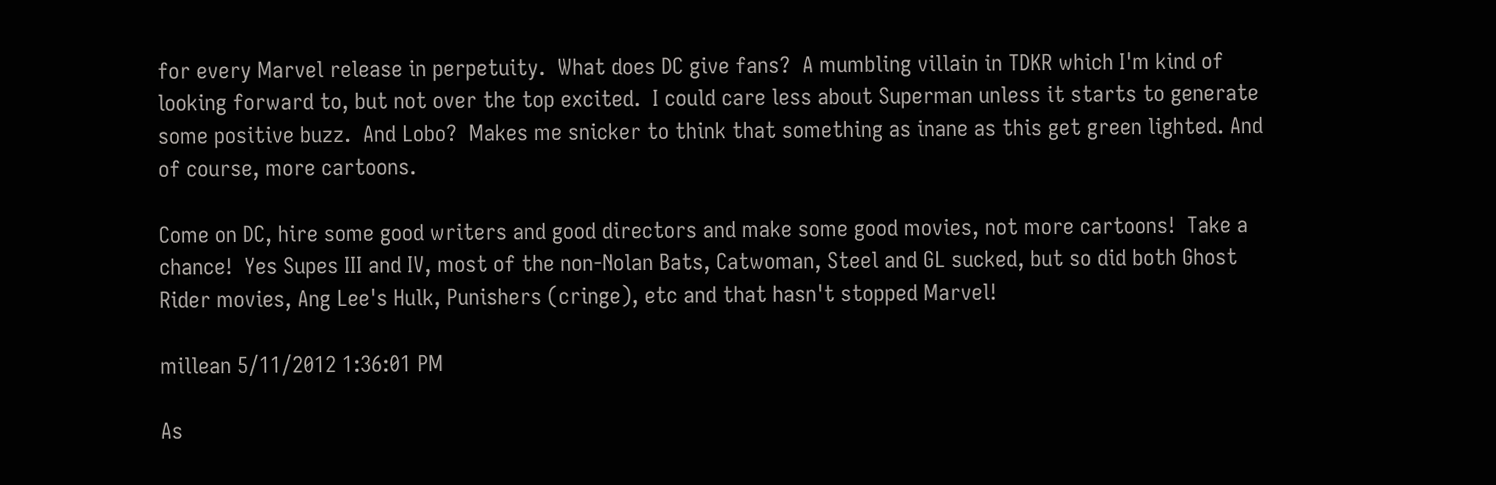for every Marvel release in perpetuity.  What does DC give fans?  A mumbling villain in TDKR which I'm kind of looking forward to, but not over the top excited.  I could care less about Superman unless it starts to generate some positive buzz.  And Lobo?  Makes me snicker to think that something as inane as this get green lighted. And of course, more cartoons.

Come on DC, hire some good writers and good directors and make some good movies, not more cartoons!  Take a chance!  Yes Supes III and IV, most of the non-Nolan Bats, Catwoman, Steel and GL sucked, but so did both Ghost Rider movies, Ang Lee's Hulk, Punishers (cringe), etc and that hasn't stopped Marvel!

millean 5/11/2012 1:36:01 PM

As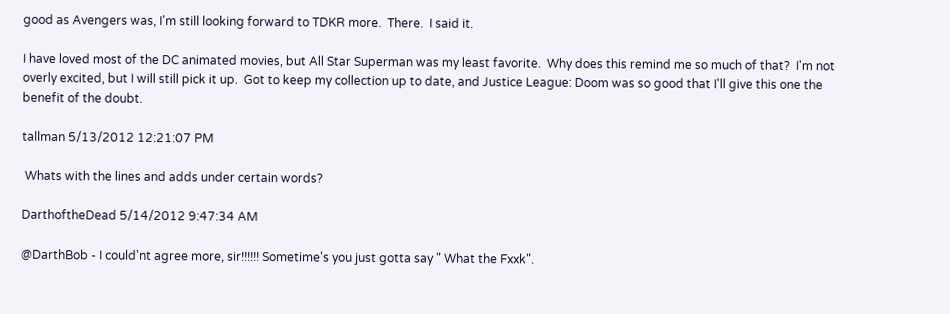good as Avengers was, I'm still looking forward to TDKR more.  There.  I said it.

I have loved most of the DC animated movies, but All Star Superman was my least favorite.  Why does this remind me so much of that?  I'm not overly excited, but I will still pick it up.  Got to keep my collection up to date, and Justice League: Doom was so good that I'll give this one the benefit of the doubt.

tallman 5/13/2012 12:21:07 PM

 Whats with the lines and adds under certain words?

DarthoftheDead 5/14/2012 9:47:34 AM

@DarthBob - I could'nt agree more, sir!!!!!! Sometime's you just gotta say " What the Fxxk".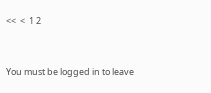<<  <  1 2


You must be logged in to leave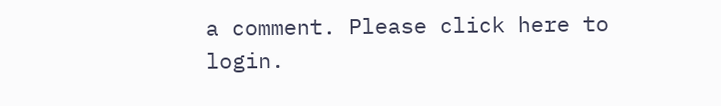a comment. Please click here to login.